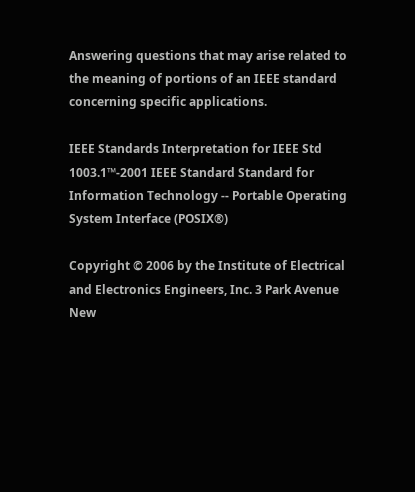Answering questions that may arise related to the meaning of portions of an IEEE standard concerning specific applications.

IEEE Standards Interpretation for IEEE Std 1003.1™-2001 IEEE Standard Standard for Information Technology -- Portable Operating System Interface (POSIX®)

Copyright © 2006 by the Institute of Electrical and Electronics Engineers, Inc. 3 Park Avenue New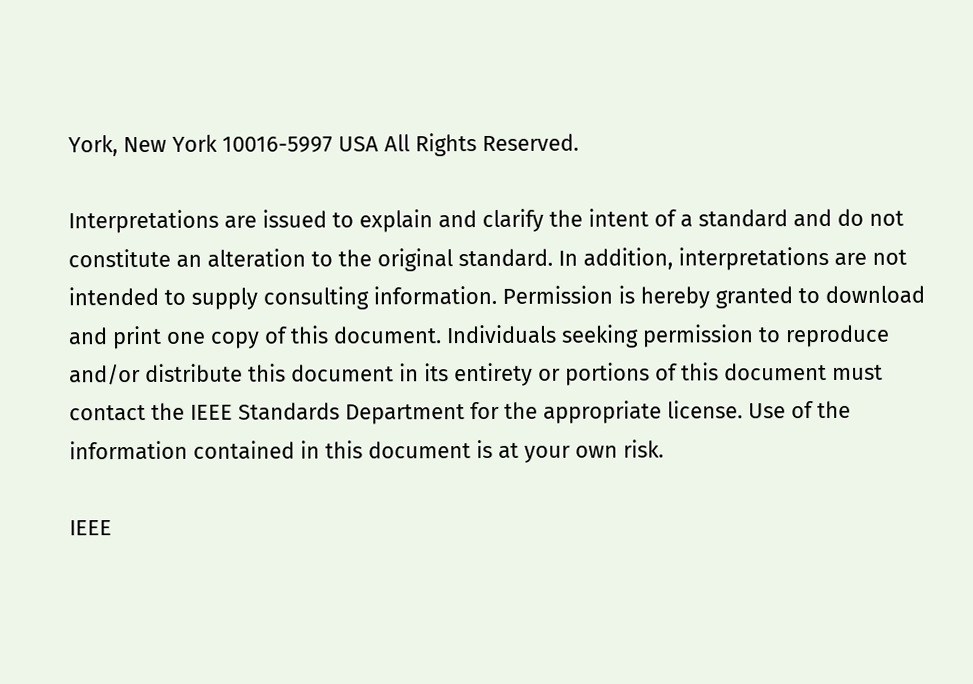York, New York 10016-5997 USA All Rights Reserved.

Interpretations are issued to explain and clarify the intent of a standard and do not constitute an alteration to the original standard. In addition, interpretations are not intended to supply consulting information. Permission is hereby granted to download and print one copy of this document. Individuals seeking permission to reproduce and/or distribute this document in its entirety or portions of this document must contact the IEEE Standards Department for the appropriate license. Use of the information contained in this document is at your own risk.

IEEE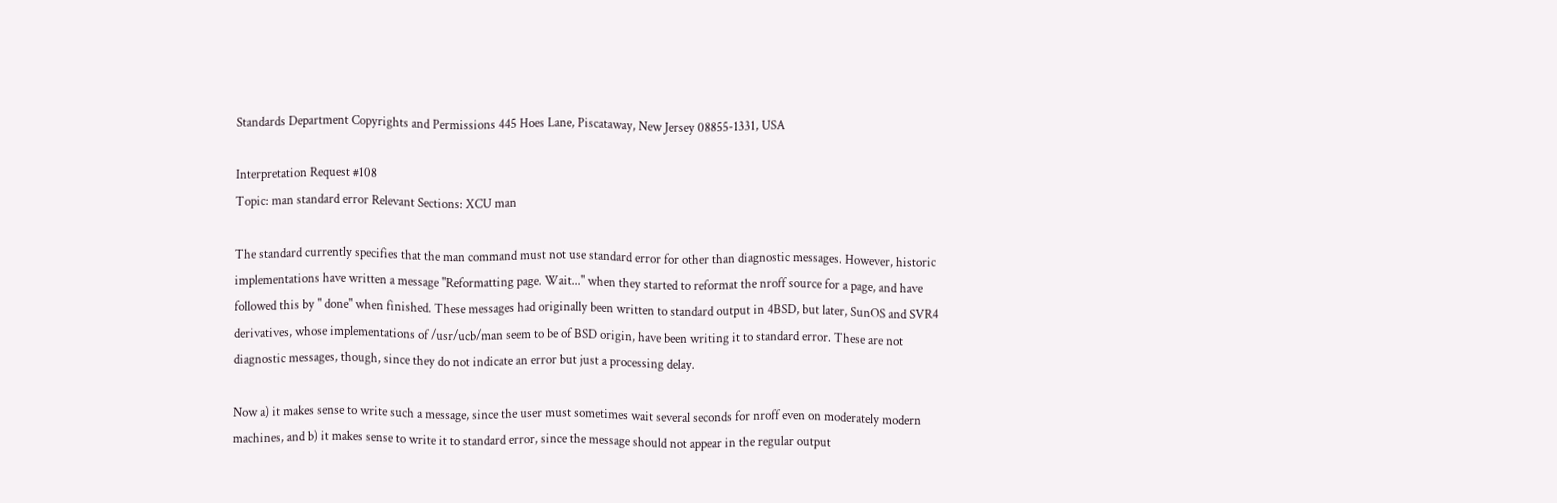Standards Department Copyrights and Permissions 445 Hoes Lane, Piscataway, New Jersey 08855-1331, USA

Interpretation Request #108
Topic: man standard error Relevant Sections: XCU man

The standard currently specifies that the man command must not use standard error for other than diagnostic messages. However, historic implementations have written a message "Reformatting page. Wait..." when they started to reformat the nroff source for a page, and have followed this by " done" when finished. These messages had originally been written to standard output in 4BSD, but later, SunOS and SVR4 derivatives, whose implementations of /usr/ucb/man seem to be of BSD origin, have been writing it to standard error. These are not diagnostic messages, though, since they do not indicate an error but just a processing delay.

Now a) it makes sense to write such a message, since the user must sometimes wait several seconds for nroff even on moderately modern machines, and b) it makes sense to write it to standard error, since the message should not appear in the regular output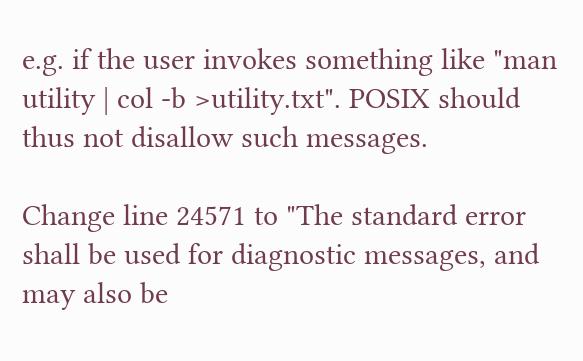e.g. if the user invokes something like "man utility | col -b >utility.txt". POSIX should thus not disallow such messages.

Change line 24571 to "The standard error shall be used for diagnostic messages, and may also be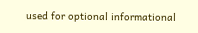used for optional informational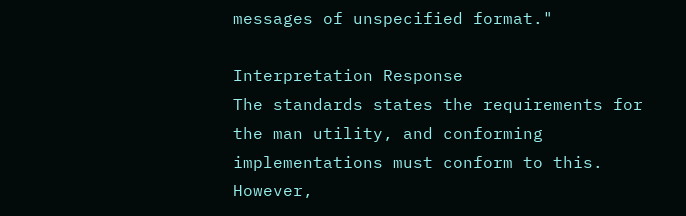messages of unspecified format."

Interpretation Response
The standards states the requirements for the man utility, and conforming implementations must conform to this. However,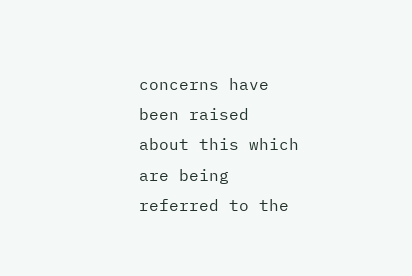concerns have been raised about this which are being referred to the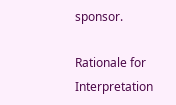sponsor.

Rationale for Interpretation